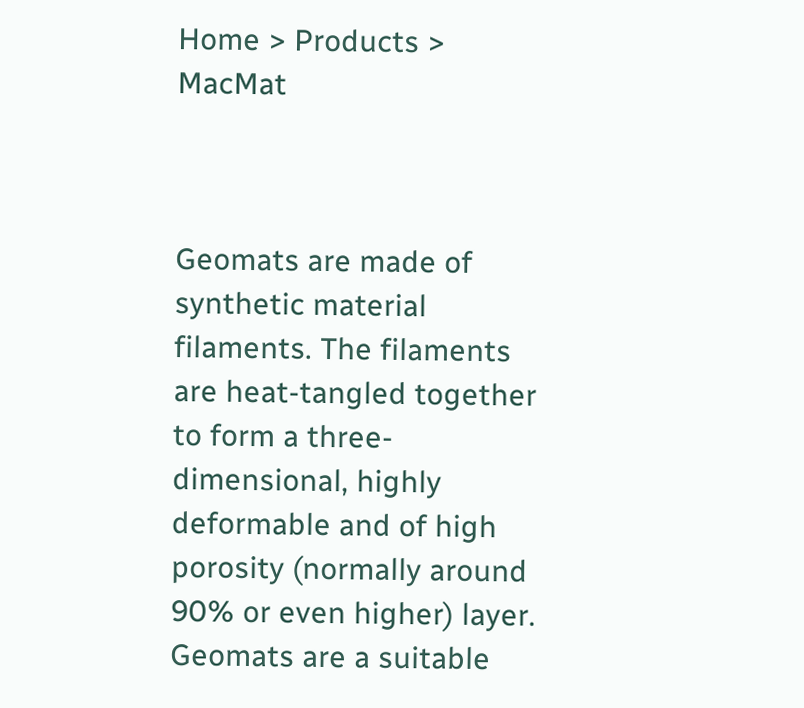Home > Products > MacMat



Geomats are made of synthetic material filaments. The filaments are heat-tangled together to form a three-dimensional, highly deformable and of high porosity (normally around 90% or even higher) layer. Geomats are a suitable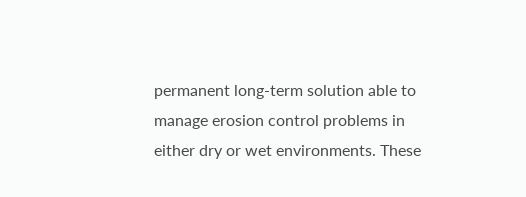permanent long-term solution able to manage erosion control problems in either dry or wet environments. These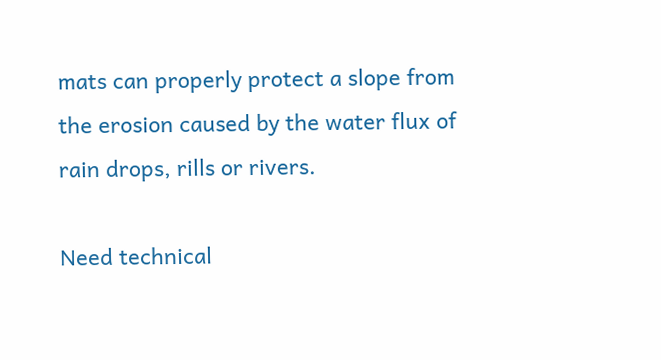mats can properly protect a slope from the erosion caused by the water flux of rain drops, rills or rivers.

Need technical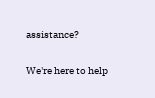assistance?

We're here to help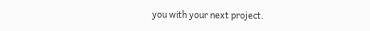you with your next project.